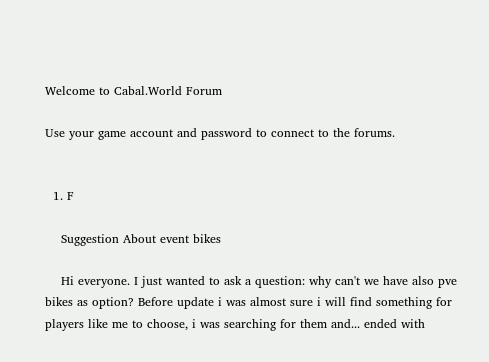Welcome to Cabal.World Forum

Use your game account and password to connect to the forums.


  1. F

    Suggestion About event bikes

    Hi everyone. I just wanted to ask a question: why can't we have also pve bikes as option? Before update i was almost sure i will find something for players like me to choose, i was searching for them and... ended with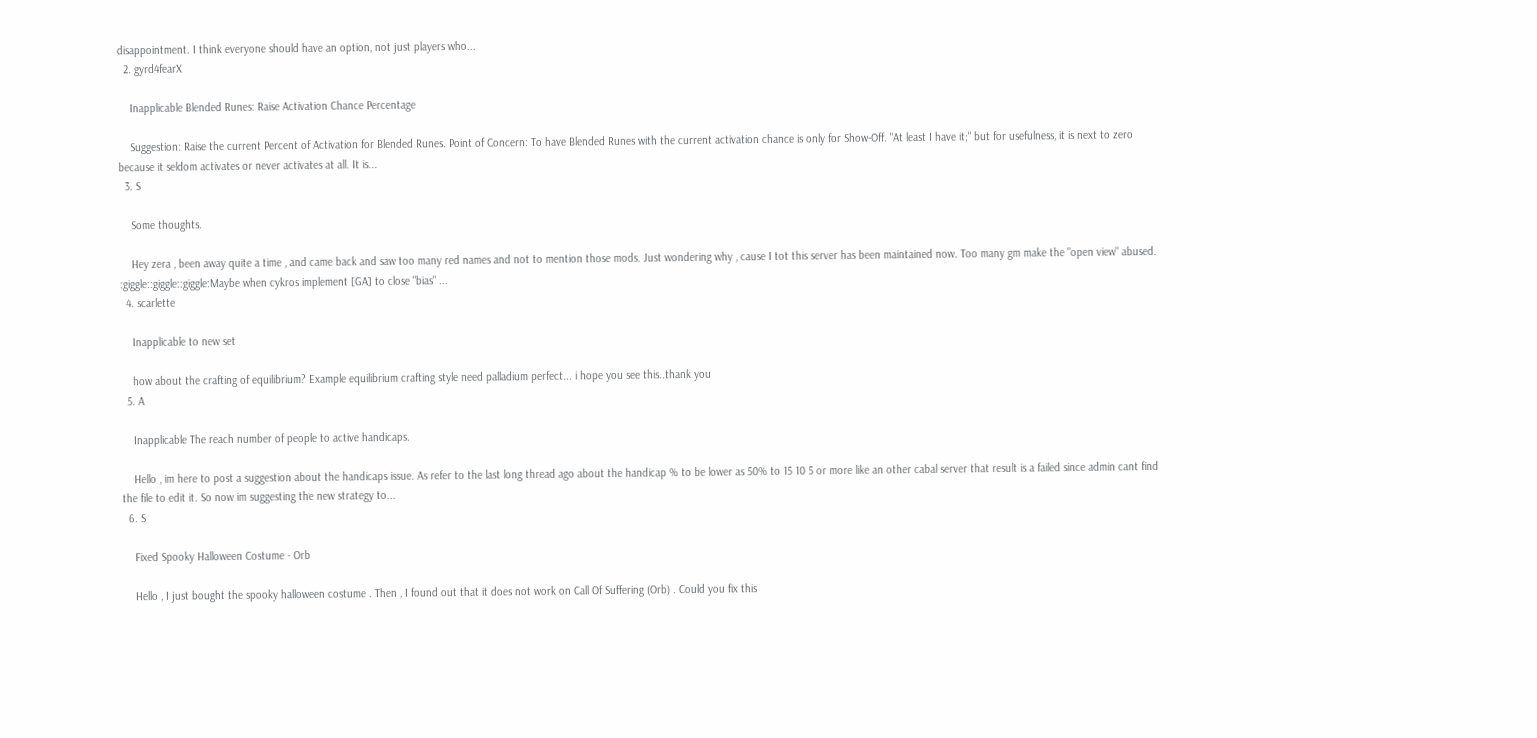disappointment. I think everyone should have an option, not just players who...
  2. gyrd4fearX

    Inapplicable Blended Runes: Raise Activation Chance Percentage

    Suggestion: Raise the current Percent of Activation for Blended Runes. Point of Concern: To have Blended Runes with the current activation chance is only for Show-Off. "At least I have it;" but for usefulness, it is next to zero because it seldom activates or never activates at all. It is...
  3. S

    Some thoughts.

    Hey zera , been away quite a time , and came back and saw too many red names and not to mention those mods. Just wondering why , cause I tot this server has been maintained now. Too many gm make the "open view" abused. :giggle::giggle::giggle:Maybe when cykros implement [GA] to close "bias" ...
  4. scarlette

    Inapplicable to new set

    how about the crafting of equilibrium? Example equilibrium crafting style need palladium perfect... i hope you see this..thank you
  5. A

    Inapplicable The reach number of people to active handicaps.

    Hello , im here to post a suggestion about the handicaps issue. As refer to the last long thread ago about the handicap % to be lower as 50% to 15 10 5 or more like an other cabal server that result is a failed since admin cant find the file to edit it. So now im suggesting the new strategy to...
  6. S

    Fixed Spooky Halloween Costume - Orb

    Hello , I just bought the spooky halloween costume . Then , I found out that it does not work on Call Of Suffering (Orb) . Could you fix this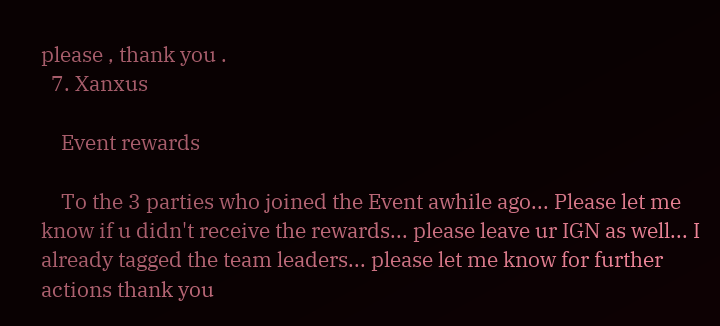please , thank you .
  7. Xanxus

    Event rewards

    To the 3 parties who joined the Event awhile ago... Please let me know if u didn't receive the rewards... please leave ur IGN as well... I already tagged the team leaders... please let me know for further actions thank you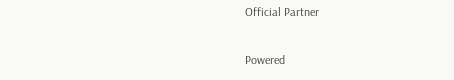Official Partner

Powered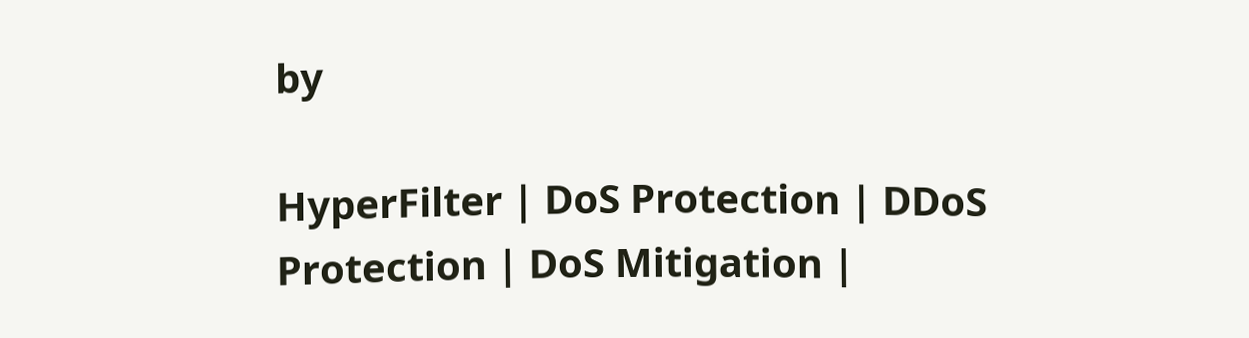by

HyperFilter | DoS Protection | DDoS Protection | DoS Mitigation |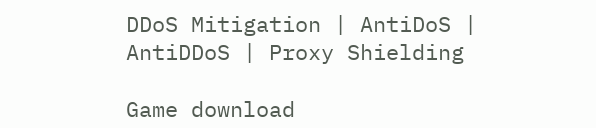DDoS Mitigation | AntiDoS | AntiDDoS | Proxy Shielding

Game download